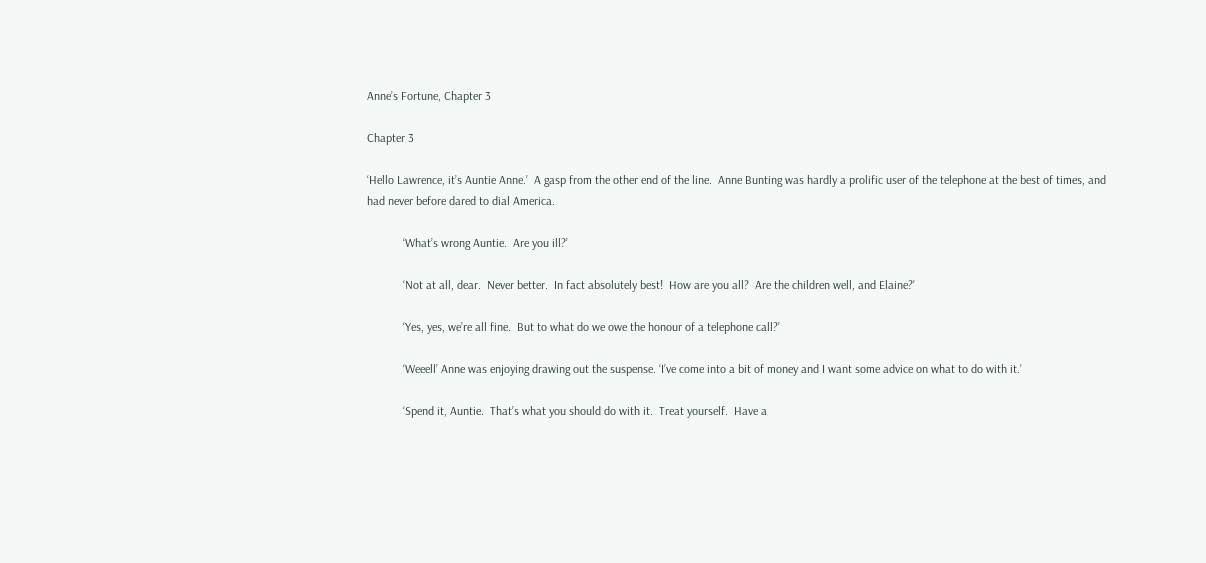Anne’s Fortune, Chapter 3

Chapter 3

‘Hello Lawrence, it’s Auntie Anne.’  A gasp from the other end of the line.  Anne Bunting was hardly a prolific user of the telephone at the best of times, and had never before dared to dial America.

            ‘What’s wrong Auntie.  Are you ill?’

            ‘Not at all, dear.  Never better.  In fact absolutely best!  How are you all?  Are the children well, and Elaine?’

            ‘Yes, yes, we’re all fine.  But to what do we owe the honour of a telephone call?’

            ‘Weeell’ Anne was enjoying drawing out the suspense. ‘I’ve come into a bit of money and I want some advice on what to do with it.’

            ‘Spend it, Auntie.  That’s what you should do with it.  Treat yourself.  Have a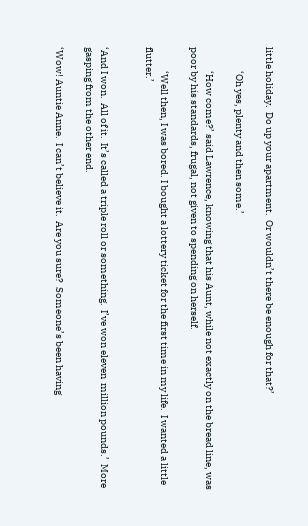little holiday.  Do up your apartment.  Or wouldn’t there be enough for that?’

            ‘Oh yes, plenty and then some.’

            ‘How come?’ said Lawrence, knowing that his Aunt, while not exactly on the bread line, was poor by his standards, frugal, not given to spending on herself.

            ‘Well then, I was bored. I bought a lottery ticket for the first time in my life.  I wanted a little flutter.’


‘And I won.  All of it.  It’s called a triple roll or something.  I’ve won eleven  million pounds.’  More gasping from the other end.

‘Wow! Auntie Anne.  I can’t believe it.  Are you sure?  Someone’s been having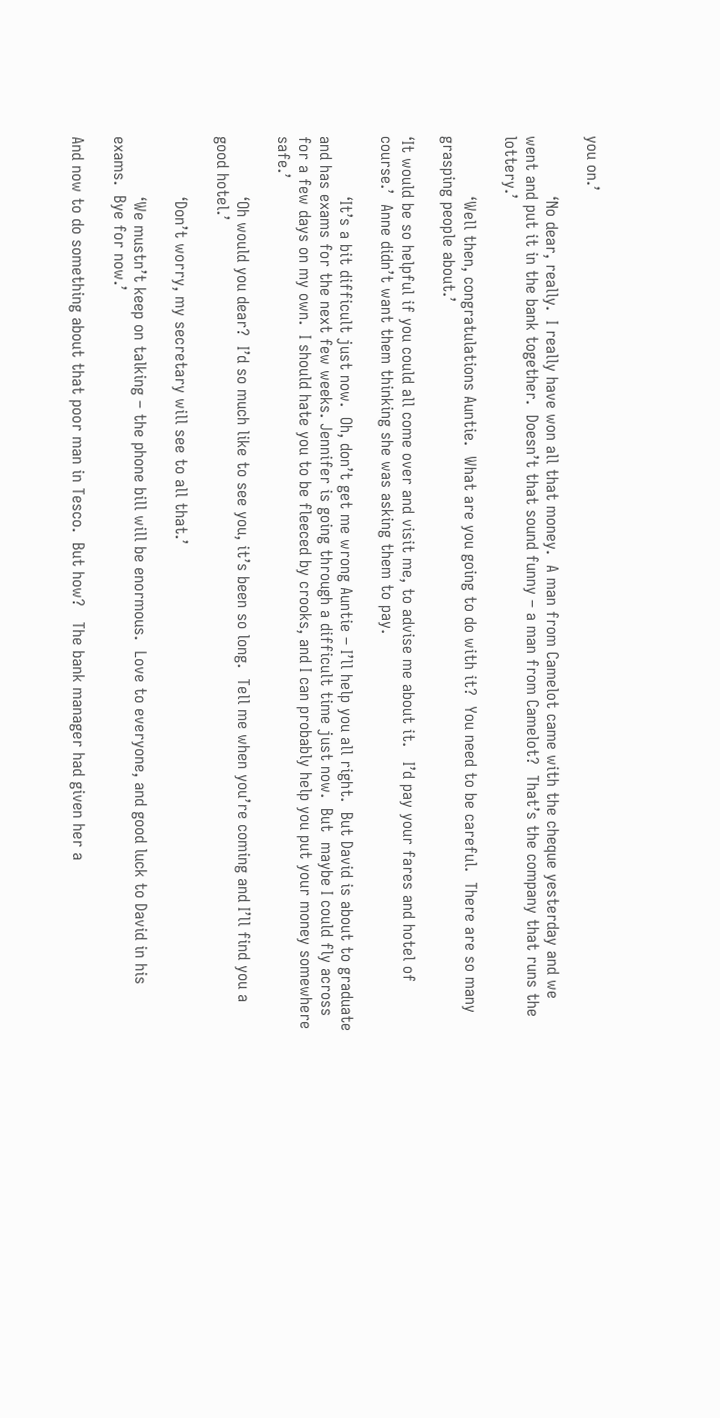you on.’

            ‘No dear, really.  I really have won all that money.  A man from Camelot came with the cheque yesterday and we went and put it in the bank together.  Doesn’t that sound funny – a man from Camelot?  That’s the company that runs the lottery.’

            ‘Well then, congratulations Auntie.  What are you going to do with it?  You need to be careful.  There are so many grasping people about.’

‘It would be so helpful if you could all come over and visit me, to advise me about it.   I’d pay your fares and hotel of course.’  Anne didn’t want them thinking she was asking them to pay.

            ‘It’s a bit difficult just now.  Oh, don’t get me wrong Auntie – I’ll help you all right.  But David is about to graduate and has exams for the next few weeks. Jennifer is going through a difficult time just now.  But  maybe I could fly across for a few days on my own.  I should hate you to be fleeced by crooks, and I can probably help you put your money somewhere safe.’

            ‘Oh would you dear?  I’d so much like to see you, it’s been so long.  Tell me when you’re coming and I’ll find you a good hotel.’

            ‘Don’t worry, my secretary will see to all that.’

            ‘We mustn’t keep on talking – the phone bill will be enormous.  Love to everyone, and good luck to David in his exams.  Bye for now.’

And now to do something about that poor man in Tesco.  But how?   The bank manager had given her a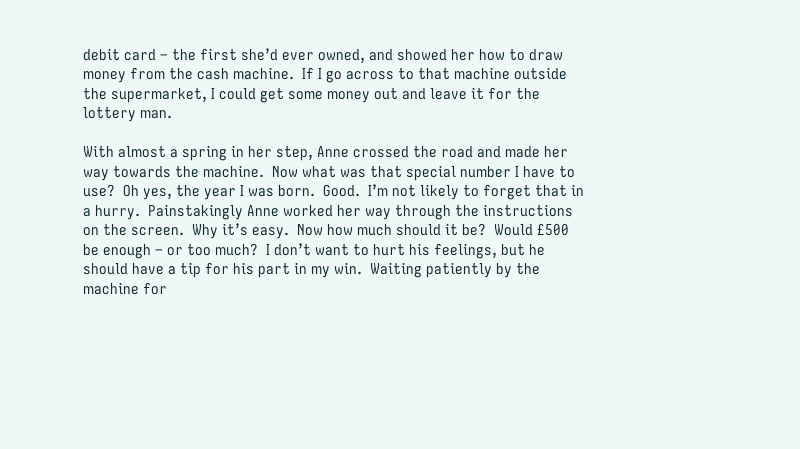debit card – the first she’d ever owned, and showed her how to draw money from the cash machine.  If I go across to that machine outside the supermarket, I could get some money out and leave it for the lottery man.

With almost a spring in her step, Anne crossed the road and made her way towards the machine.  Now what was that special number I have to use?  Oh yes, the year I was born.  Good.  I’m not likely to forget that in a hurry.  Painstakingly Anne worked her way through the instructions on the screen.  Why it’s easy.  Now how much should it be?  Would £500 be enough – or too much?  I don’t want to hurt his feelings, but he should have a tip for his part in my win.  Waiting patiently by the machine for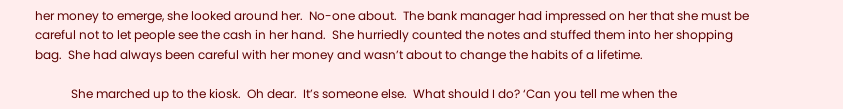her money to emerge, she looked around her.  No-one about.  The bank manager had impressed on her that she must be careful not to let people see the cash in her hand.  She hurriedly counted the notes and stuffed them into her shopping bag.  She had always been careful with her money and wasn’t about to change the habits of a lifetime.

            She marched up to the kiosk.  Oh dear.  It’s someone else.  What should I do? ‘Can you tell me when the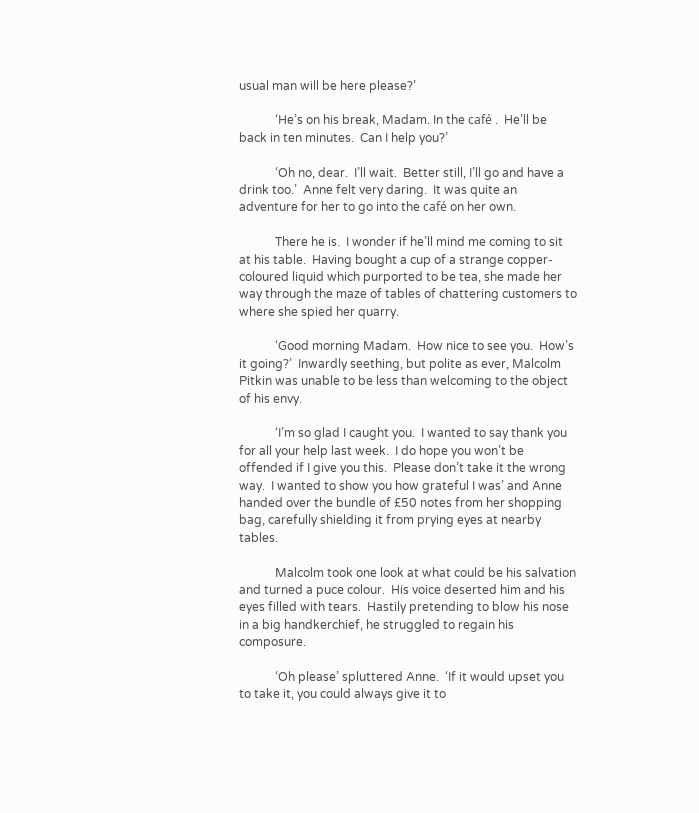usual man will be here please?’

            ‘He’s on his break, Madam. In the café .  He’ll be back in ten minutes.  Can I help you?’

            ‘Oh no, dear.  I’ll wait.  Better still, I’ll go and have a drink too.’  Anne felt very daring.  It was quite an adventure for her to go into the café on her own.

            There he is.  I wonder if he’ll mind me coming to sit at his table.  Having bought a cup of a strange copper-coloured liquid which purported to be tea, she made her way through the maze of tables of chattering customers to where she spied her quarry.

            ‘Good morning Madam.  How nice to see you.  How’s it going?’  Inwardly seething, but polite as ever, Malcolm Pitkin was unable to be less than welcoming to the object of his envy.

            ‘I’m so glad I caught you.  I wanted to say thank you for all your help last week.  I do hope you won’t be offended if I give you this.  Please don’t take it the wrong way.  I wanted to show you how grateful I was’ and Anne handed over the bundle of £50 notes from her shopping bag, carefully shielding it from prying eyes at nearby tables.

            Malcolm took one look at what could be his salvation and turned a puce colour.  His voice deserted him and his eyes filled with tears.  Hastily pretending to blow his nose in a big handkerchief, he struggled to regain his composure.

            ‘Oh please’ spluttered Anne.  ‘If it would upset you to take it, you could always give it to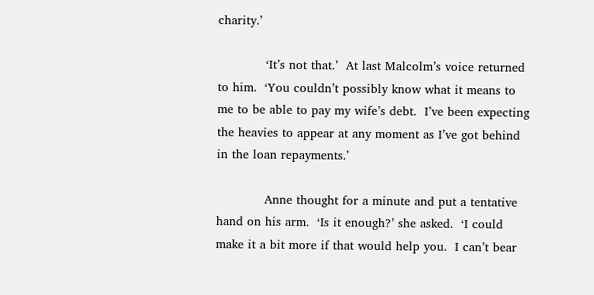charity.’

            ‘It’s not that.’  At last Malcolm’s voice returned to him.  ‘You couldn’t possibly know what it means to me to be able to pay my wife’s debt.  I’ve been expecting the heavies to appear at any moment as I’ve got behind in the loan repayments.’

            Anne thought for a minute and put a tentative hand on his arm.  ‘Is it enough?’ she asked.  ‘I could make it a bit more if that would help you.  I can’t bear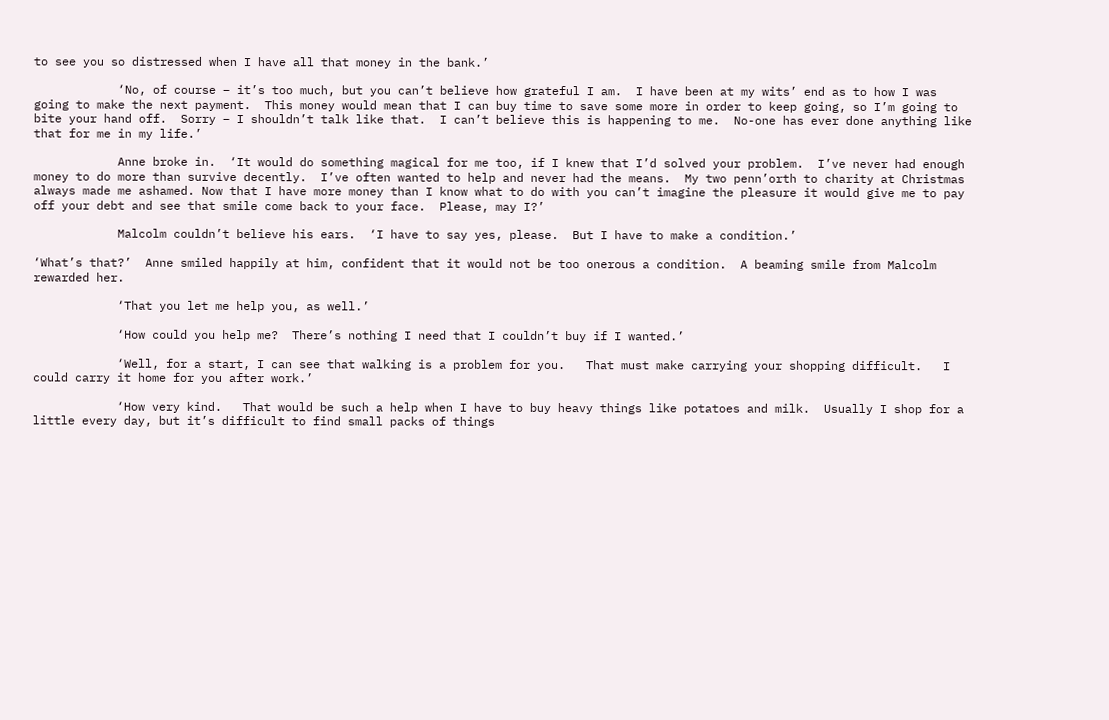to see you so distressed when I have all that money in the bank.’

            ‘No, of course – it’s too much, but you can’t believe how grateful I am.  I have been at my wits’ end as to how I was going to make the next payment.  This money would mean that I can buy time to save some more in order to keep going, so I’m going to bite your hand off.  Sorry – I shouldn’t talk like that.  I can’t believe this is happening to me.  No-one has ever done anything like that for me in my life.’

            Anne broke in.  ‘It would do something magical for me too, if I knew that I’d solved your problem.  I’ve never had enough money to do more than survive decently.  I’ve often wanted to help and never had the means.  My two penn’orth to charity at Christmas always made me ashamed. Now that I have more money than I know what to do with you can’t imagine the pleasure it would give me to pay off your debt and see that smile come back to your face.  Please, may I?’

            Malcolm couldn’t believe his ears.  ‘I have to say yes, please.  But I have to make a condition.’

‘What’s that?’  Anne smiled happily at him, confident that it would not be too onerous a condition.  A beaming smile from Malcolm rewarded her.

            ‘That you let me help you, as well.’

            ‘How could you help me?  There’s nothing I need that I couldn’t buy if I wanted.’

            ‘Well, for a start, I can see that walking is a problem for you.   That must make carrying your shopping difficult.   I could carry it home for you after work.’

            ‘How very kind.   That would be such a help when I have to buy heavy things like potatoes and milk.  Usually I shop for a little every day, but it’s difficult to find small packs of things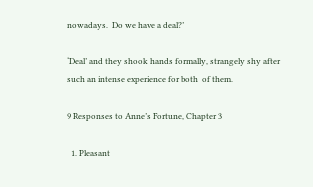nowadays.  Do we have a deal?’

‘Deal’ and they shook hands formally, strangely shy after such an intense experience for both  of them.

9 Responses to Anne’s Fortune, Chapter 3

  1. Pleasant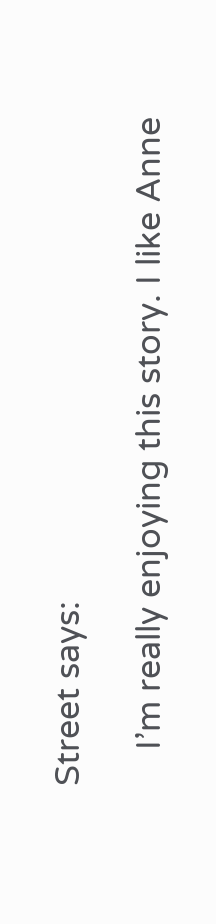Street says:

    I’m really enjoying this story. I like Anne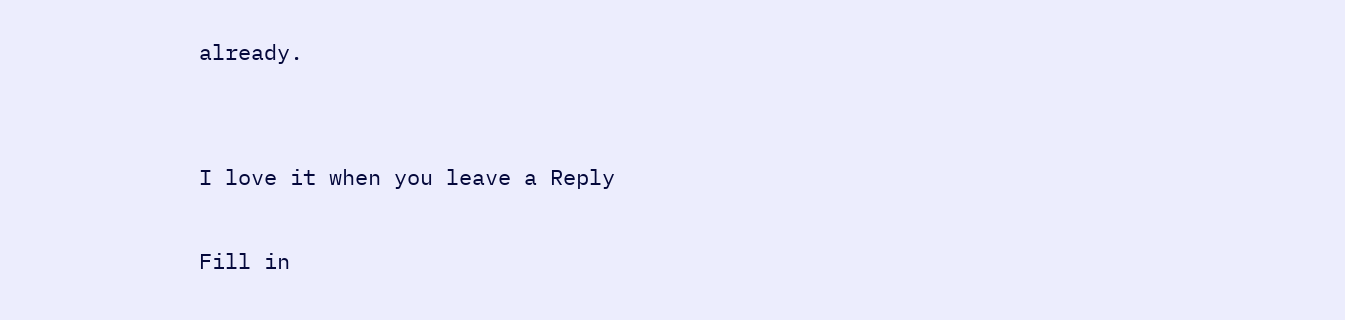already.


I love it when you leave a Reply

Fill in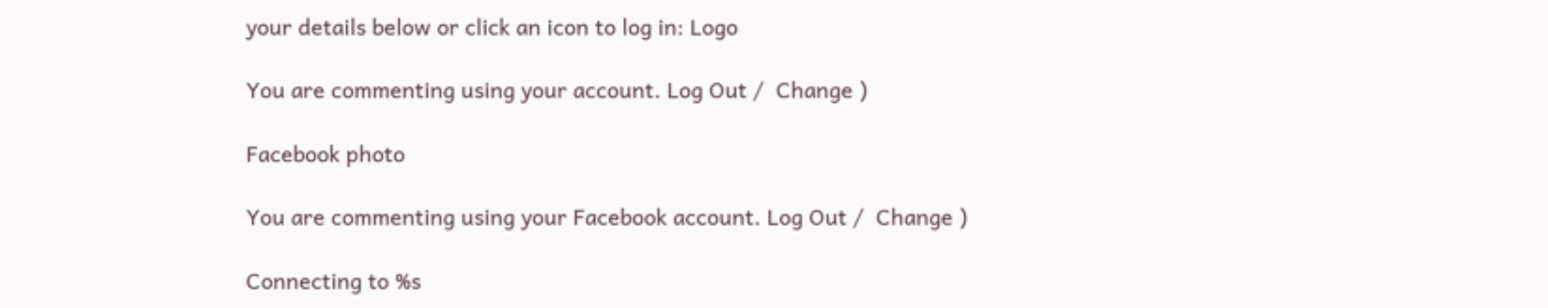your details below or click an icon to log in: Logo

You are commenting using your account. Log Out /  Change )

Facebook photo

You are commenting using your Facebook account. Log Out /  Change )

Connecting to %s